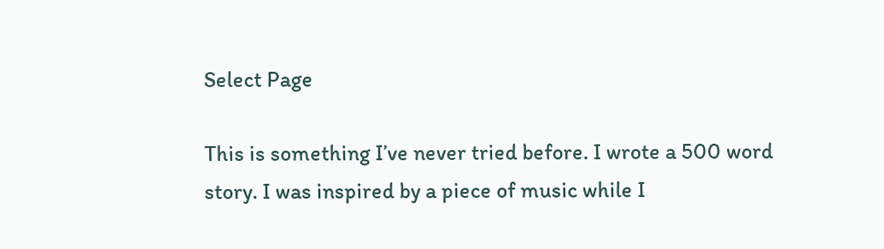Select Page

This is something I’ve never tried before. I wrote a 500 word story. I was inspired by a piece of music while I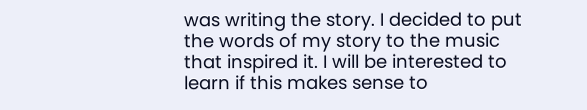was writing the story. I decided to put the words of my story to the music that inspired it. I will be interested to learn if this makes sense to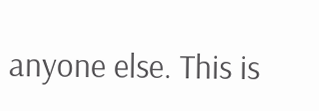anyone else. This is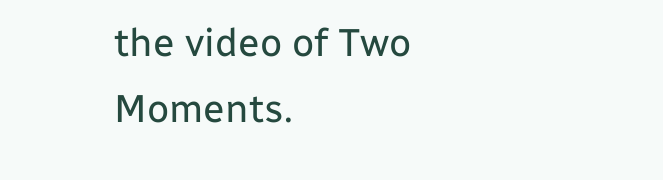the video of Two Moments.